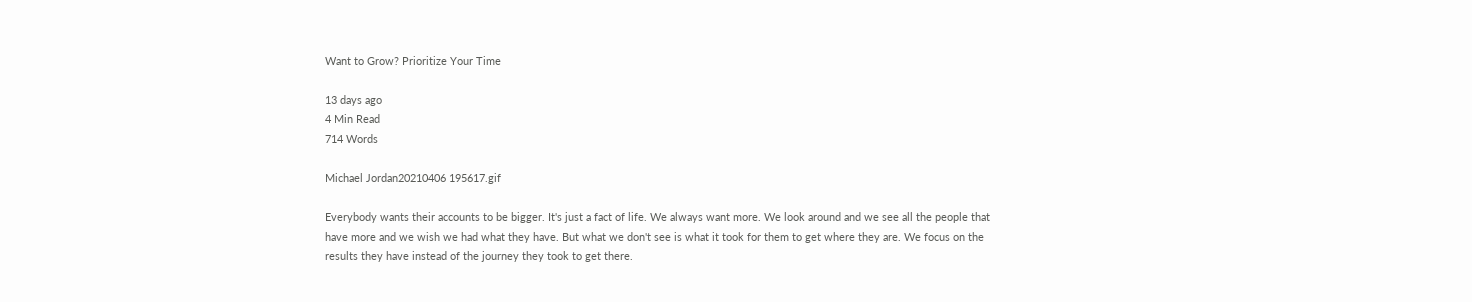Want to Grow? Prioritize Your Time

13 days ago
4 Min Read
714 Words

Michael Jordan20210406 195617.gif

Everybody wants their accounts to be bigger. It's just a fact of life. We always want more. We look around and we see all the people that have more and we wish we had what they have. But what we don't see is what it took for them to get where they are. We focus on the results they have instead of the journey they took to get there.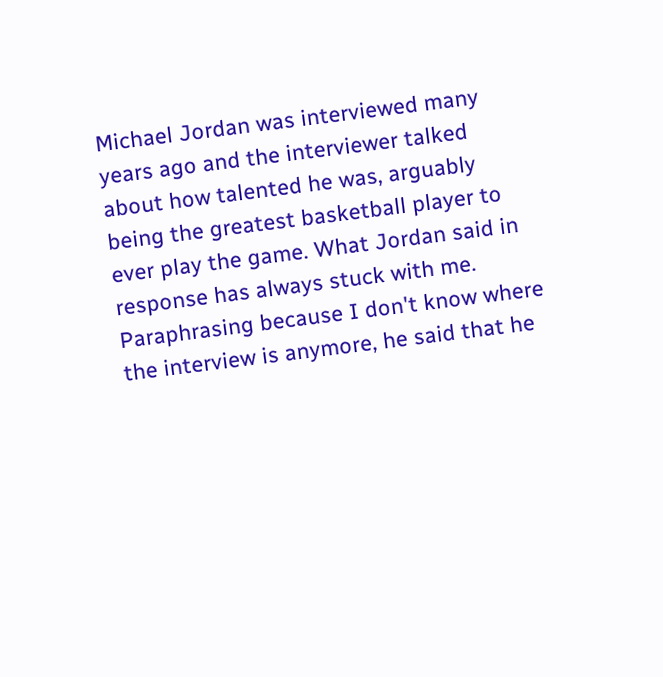Michael Jordan was interviewed many years ago and the interviewer talked about how talented he was, arguably being the greatest basketball player to ever play the game. What Jordan said in response has always stuck with me. Paraphrasing because I don't know where the interview is anymore, he said that he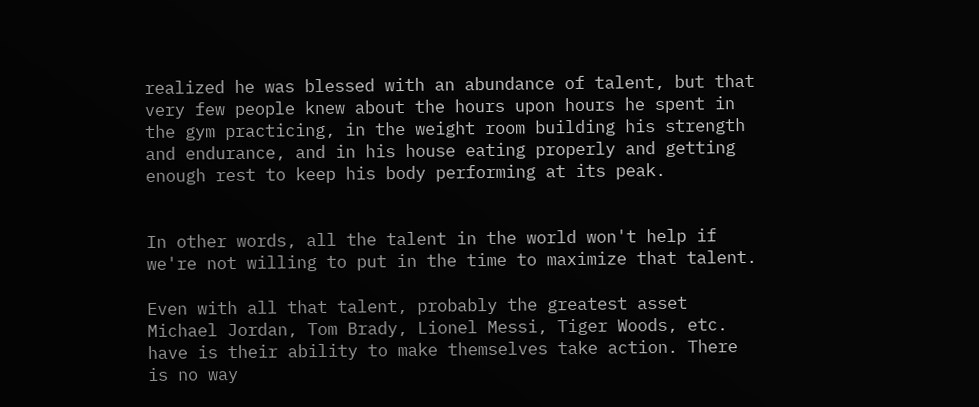realized he was blessed with an abundance of talent, but that very few people knew about the hours upon hours he spent in the gym practicing, in the weight room building his strength and endurance, and in his house eating properly and getting enough rest to keep his body performing at its peak.


In other words, all the talent in the world won't help if we're not willing to put in the time to maximize that talent.

Even with all that talent, probably the greatest asset Michael Jordan, Tom Brady, Lionel Messi, Tiger Woods, etc. have is their ability to make themselves take action. There is no way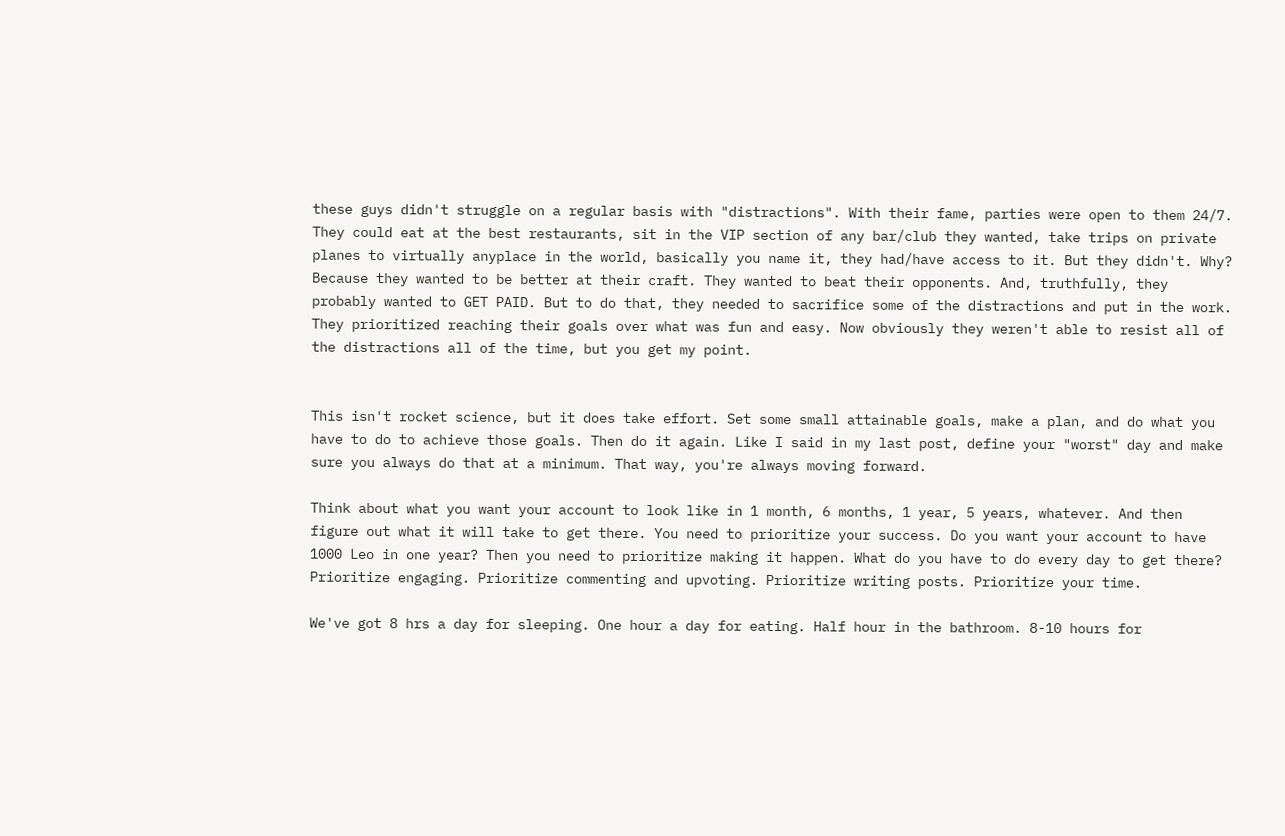these guys didn't struggle on a regular basis with "distractions". With their fame, parties were open to them 24/7. They could eat at the best restaurants, sit in the VIP section of any bar/club they wanted, take trips on private planes to virtually anyplace in the world, basically you name it, they had/have access to it. But they didn't. Why? Because they wanted to be better at their craft. They wanted to beat their opponents. And, truthfully, they probably wanted to GET PAID. But to do that, they needed to sacrifice some of the distractions and put in the work. They prioritized reaching their goals over what was fun and easy. Now obviously they weren't able to resist all of the distractions all of the time, but you get my point.


This isn't rocket science, but it does take effort. Set some small attainable goals, make a plan, and do what you have to do to achieve those goals. Then do it again. Like I said in my last post, define your "worst" day and make sure you always do that at a minimum. That way, you're always moving forward.

Think about what you want your account to look like in 1 month, 6 months, 1 year, 5 years, whatever. And then figure out what it will take to get there. You need to prioritize your success. Do you want your account to have 1000 Leo in one year? Then you need to prioritize making it happen. What do you have to do every day to get there? Prioritize engaging. Prioritize commenting and upvoting. Prioritize writing posts. Prioritize your time.

We've got 8 hrs a day for sleeping. One hour a day for eating. Half hour in the bathroom. 8-10 hours for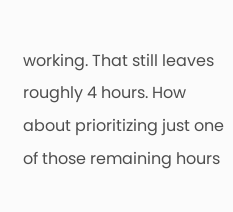working. That still leaves roughly 4 hours. How about prioritizing just one of those remaining hours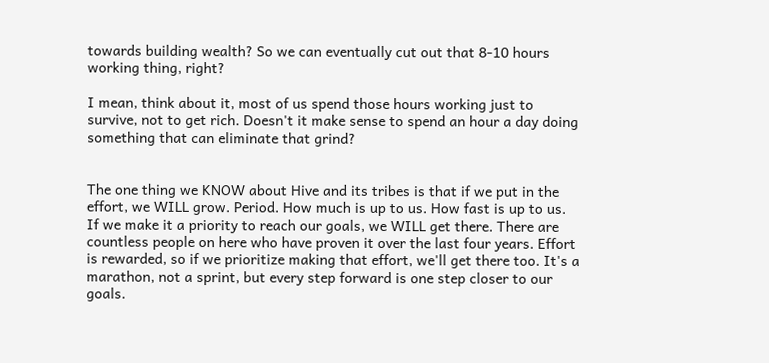towards building wealth? So we can eventually cut out that 8-10 hours working thing, right?

I mean, think about it, most of us spend those hours working just to survive, not to get rich. Doesn't it make sense to spend an hour a day doing something that can eliminate that grind?


The one thing we KNOW about Hive and its tribes is that if we put in the effort, we WILL grow. Period. How much is up to us. How fast is up to us. If we make it a priority to reach our goals, we WILL get there. There are countless people on here who have proven it over the last four years. Effort is rewarded, so if we prioritize making that effort, we'll get there too. It's a marathon, not a sprint, but every step forward is one step closer to our goals.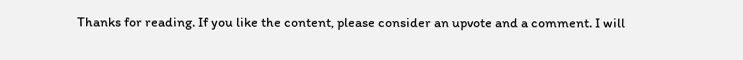Thanks for reading. If you like the content, please consider an upvote and a comment. I will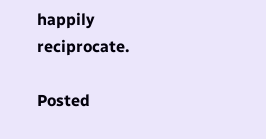happily reciprocate.

Posted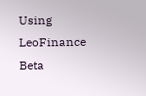Using LeoFinance Beta